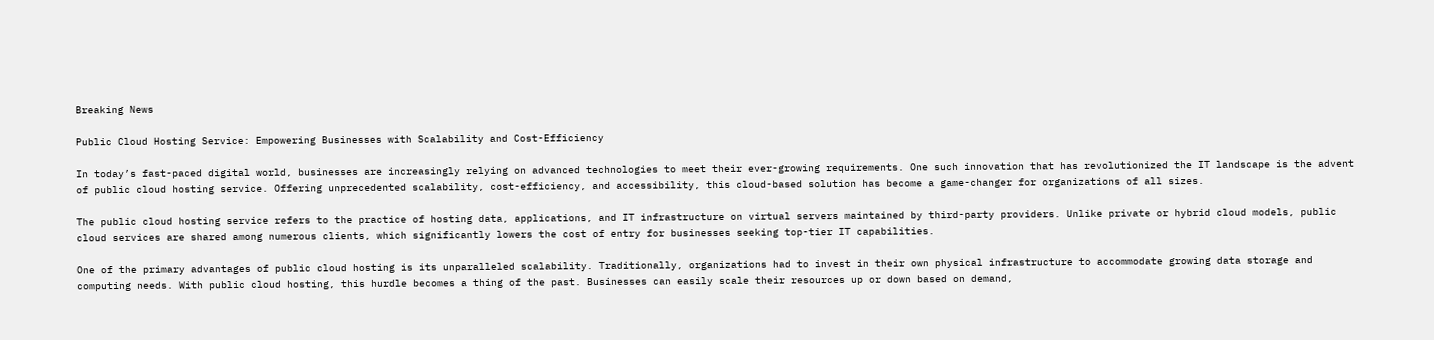Breaking News

Public Cloud Hosting Service: Empowering Businesses with Scalability and Cost-Efficiency

In today’s fast-paced digital world, businesses are increasingly relying on advanced technologies to meet their ever-growing requirements. One such innovation that has revolutionized the IT landscape is the advent of public cloud hosting service. Offering unprecedented scalability, cost-efficiency, and accessibility, this cloud-based solution has become a game-changer for organizations of all sizes.

The public cloud hosting service refers to the practice of hosting data, applications, and IT infrastructure on virtual servers maintained by third-party providers. Unlike private or hybrid cloud models, public cloud services are shared among numerous clients, which significantly lowers the cost of entry for businesses seeking top-tier IT capabilities.

One of the primary advantages of public cloud hosting is its unparalleled scalability. Traditionally, organizations had to invest in their own physical infrastructure to accommodate growing data storage and computing needs. With public cloud hosting, this hurdle becomes a thing of the past. Businesses can easily scale their resources up or down based on demand,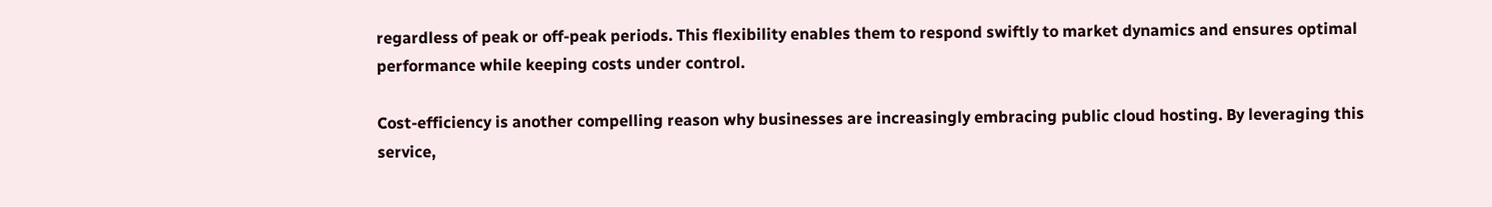regardless of peak or off-peak periods. This flexibility enables them to respond swiftly to market dynamics and ensures optimal performance while keeping costs under control.

Cost-efficiency is another compelling reason why businesses are increasingly embracing public cloud hosting. By leveraging this service,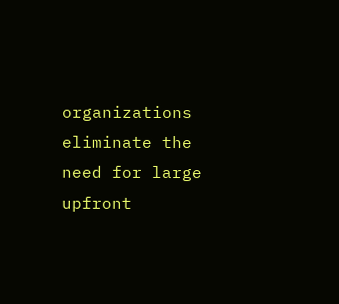organizations eliminate the need for large upfront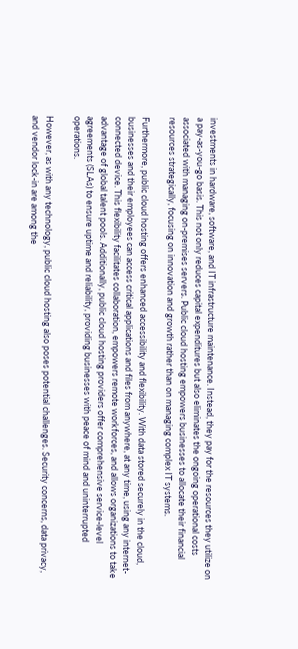investments in hardware, software, and IT infrastructure maintenance. Instead, they pay for the resources they utilize on a pay-as-you-go basis. This not only reduces capital expenditures but also eliminates the ongoing operational costs associated with managing on-premises servers. Public cloud hosting empowers businesses to allocate their financial resources strategically, focusing on innovation and growth rather than on managing complex IT systems.

Furthermore, public cloud hosting offers enhanced accessibility and flexibility. With data stored securely in the cloud, businesses and their employees can access critical applications and files from anywhere, at any time, using any internet-connected device. This flexibility facilitates collaboration, empowers remote workforces, and allows organizations to take advantage of global talent pools. Additionally, public cloud hosting providers offer comprehensive service-level agreements (SLAs) to ensure uptime and reliability, providing businesses with peace of mind and uninterrupted operations.

However, as with any technology, public cloud hosting also poses potential challenges. Security concerns, data privacy, and vendor lock-in are among the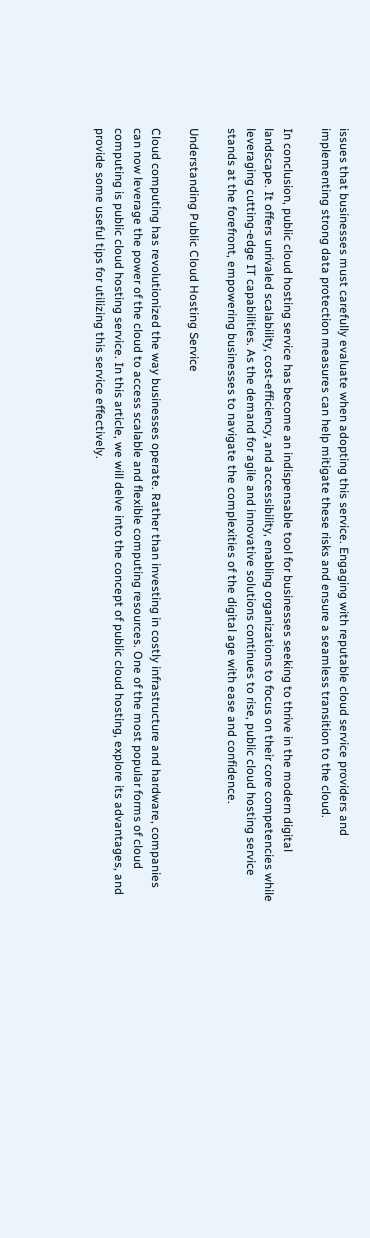issues that businesses must carefully evaluate when adopting this service. Engaging with reputable cloud service providers and implementing strong data protection measures can help mitigate these risks and ensure a seamless transition to the cloud.

In conclusion, public cloud hosting service has become an indispensable tool for businesses seeking to thrive in the modern digital landscape. It offers unrivaled scalability, cost-efficiency, and accessibility, enabling organizations to focus on their core competencies while leveraging cutting-edge IT capabilities. As the demand for agile and innovative solutions continues to rise, public cloud hosting service stands at the forefront, empowering businesses to navigate the complexities of the digital age with ease and confidence.

Understanding Public Cloud Hosting Service

Cloud computing has revolutionized the way businesses operate. Rather than investing in costly infrastructure and hardware, companies can now leverage the power of the cloud to access scalable and flexible computing resources. One of the most popular forms of cloud computing is public cloud hosting service. In this article, we will delve into the concept of public cloud hosting, explore its advantages, and provide some useful tips for utilizing this service effectively.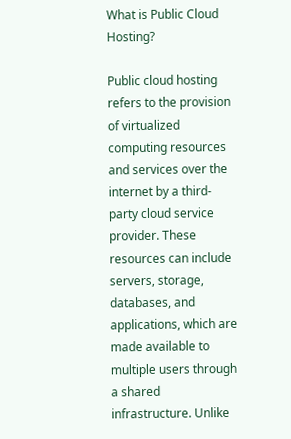What is Public Cloud Hosting?

Public cloud hosting refers to the provision of virtualized computing resources and services over the internet by a third-party cloud service provider. These resources can include servers, storage, databases, and applications, which are made available to multiple users through a shared infrastructure. Unlike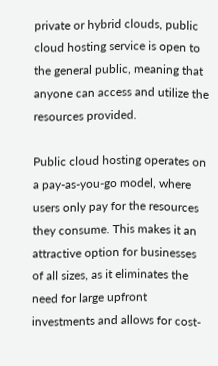private or hybrid clouds, public cloud hosting service is open to the general public, meaning that anyone can access and utilize the resources provided.

Public cloud hosting operates on a pay-as-you-go model, where users only pay for the resources they consume. This makes it an attractive option for businesses of all sizes, as it eliminates the need for large upfront investments and allows for cost-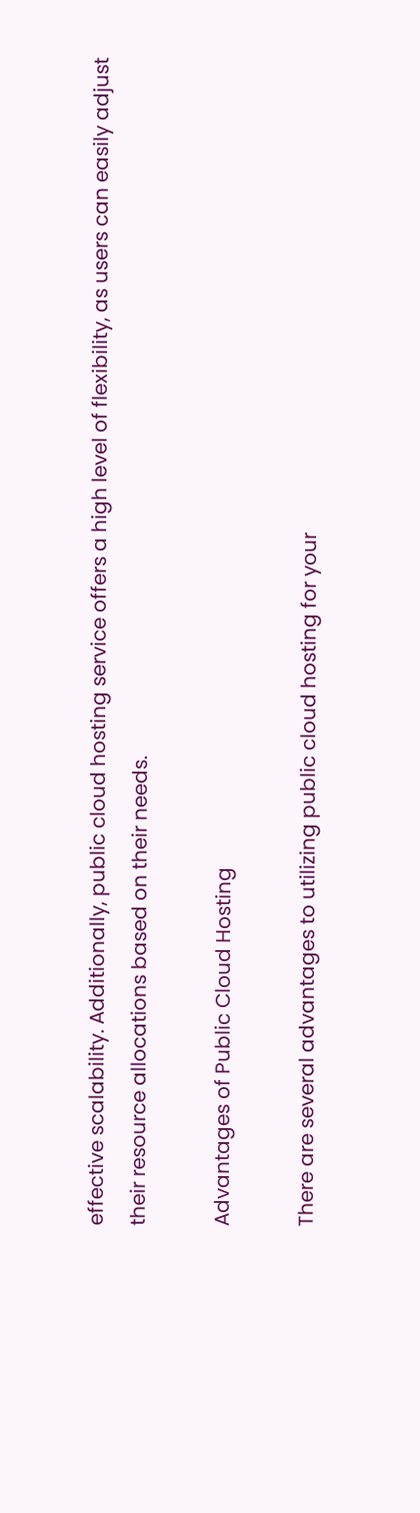effective scalability. Additionally, public cloud hosting service offers a high level of flexibility, as users can easily adjust their resource allocations based on their needs.

Advantages of Public Cloud Hosting

There are several advantages to utilizing public cloud hosting for your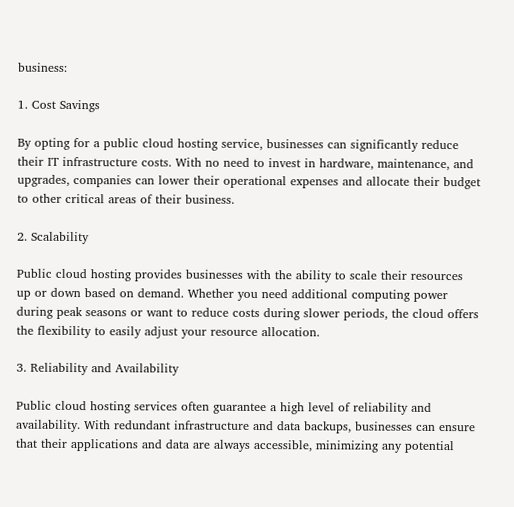business:

1. Cost Savings

By opting for a public cloud hosting service, businesses can significantly reduce their IT infrastructure costs. With no need to invest in hardware, maintenance, and upgrades, companies can lower their operational expenses and allocate their budget to other critical areas of their business.

2. Scalability

Public cloud hosting provides businesses with the ability to scale their resources up or down based on demand. Whether you need additional computing power during peak seasons or want to reduce costs during slower periods, the cloud offers the flexibility to easily adjust your resource allocation.

3. Reliability and Availability

Public cloud hosting services often guarantee a high level of reliability and availability. With redundant infrastructure and data backups, businesses can ensure that their applications and data are always accessible, minimizing any potential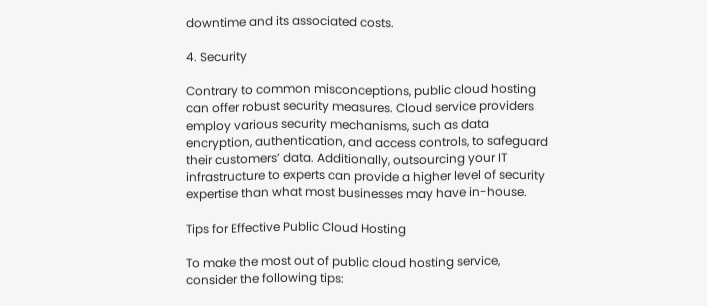downtime and its associated costs.

4. Security

Contrary to common misconceptions, public cloud hosting can offer robust security measures. Cloud service providers employ various security mechanisms, such as data encryption, authentication, and access controls, to safeguard their customers’ data. Additionally, outsourcing your IT infrastructure to experts can provide a higher level of security expertise than what most businesses may have in-house.

Tips for Effective Public Cloud Hosting

To make the most out of public cloud hosting service, consider the following tips: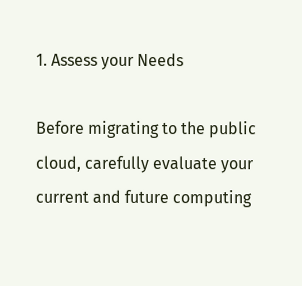1. Assess your Needs

Before migrating to the public cloud, carefully evaluate your current and future computing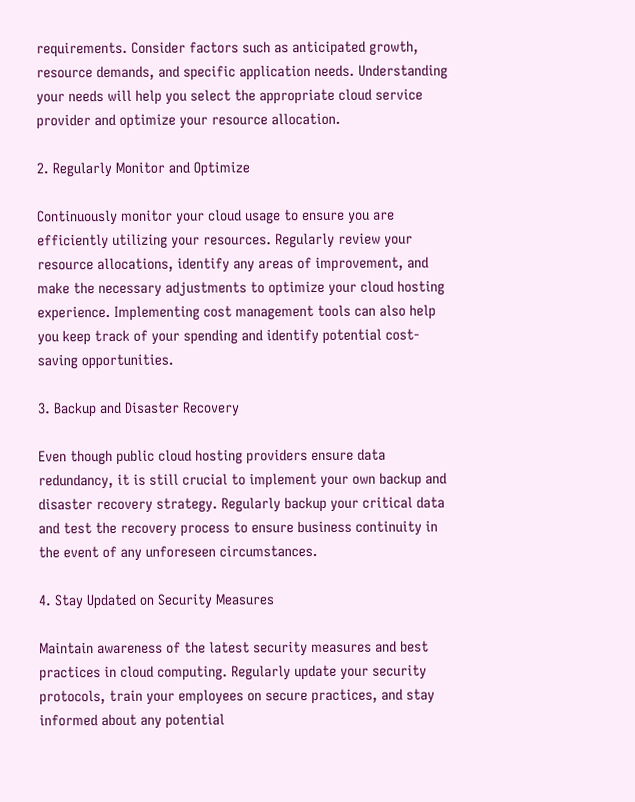requirements. Consider factors such as anticipated growth, resource demands, and specific application needs. Understanding your needs will help you select the appropriate cloud service provider and optimize your resource allocation.

2. Regularly Monitor and Optimize

Continuously monitor your cloud usage to ensure you are efficiently utilizing your resources. Regularly review your resource allocations, identify any areas of improvement, and make the necessary adjustments to optimize your cloud hosting experience. Implementing cost management tools can also help you keep track of your spending and identify potential cost-saving opportunities.

3. Backup and Disaster Recovery

Even though public cloud hosting providers ensure data redundancy, it is still crucial to implement your own backup and disaster recovery strategy. Regularly backup your critical data and test the recovery process to ensure business continuity in the event of any unforeseen circumstances.

4. Stay Updated on Security Measures

Maintain awareness of the latest security measures and best practices in cloud computing. Regularly update your security protocols, train your employees on secure practices, and stay informed about any potential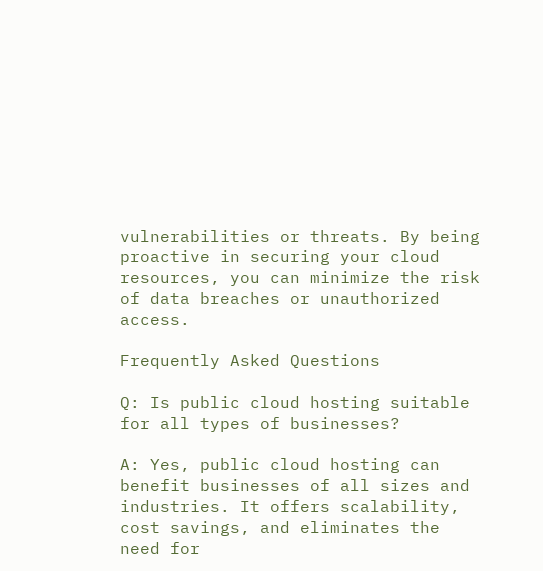vulnerabilities or threats. By being proactive in securing your cloud resources, you can minimize the risk of data breaches or unauthorized access.

Frequently Asked Questions

Q: Is public cloud hosting suitable for all types of businesses?

A: Yes, public cloud hosting can benefit businesses of all sizes and industries. It offers scalability, cost savings, and eliminates the need for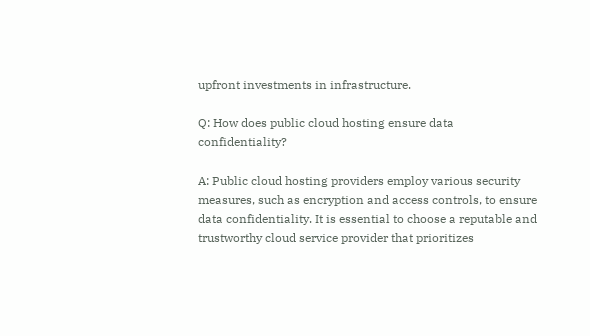upfront investments in infrastructure.

Q: How does public cloud hosting ensure data confidentiality?

A: Public cloud hosting providers employ various security measures, such as encryption and access controls, to ensure data confidentiality. It is essential to choose a reputable and trustworthy cloud service provider that prioritizes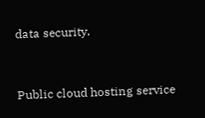data security.


Public cloud hosting service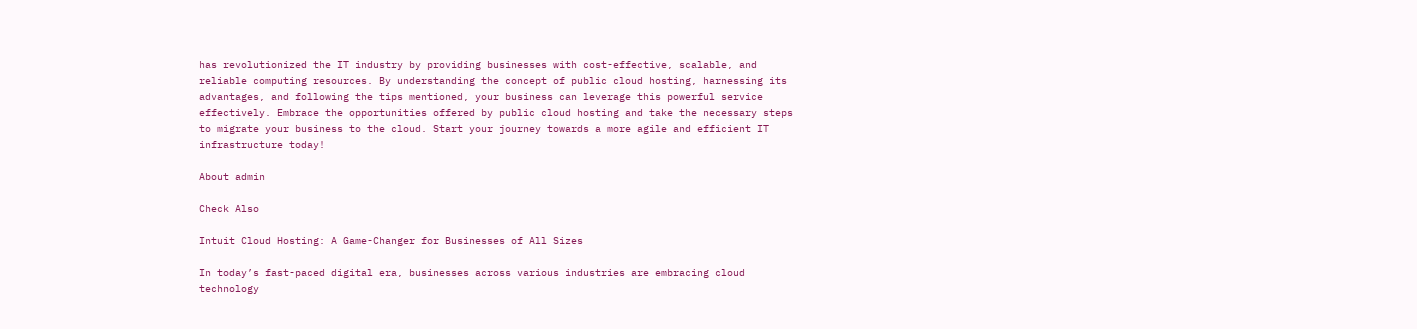has revolutionized the IT industry by providing businesses with cost-effective, scalable, and reliable computing resources. By understanding the concept of public cloud hosting, harnessing its advantages, and following the tips mentioned, your business can leverage this powerful service effectively. Embrace the opportunities offered by public cloud hosting and take the necessary steps to migrate your business to the cloud. Start your journey towards a more agile and efficient IT infrastructure today!

About admin

Check Also

Intuit Cloud Hosting: A Game-Changer for Businesses of All Sizes

In today’s fast-paced digital era, businesses across various industries are embracing cloud technology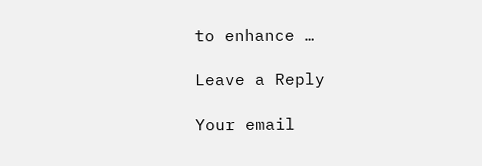to enhance …

Leave a Reply

Your email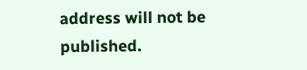address will not be published.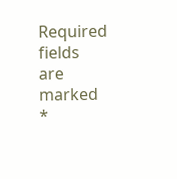Required fields are marked *